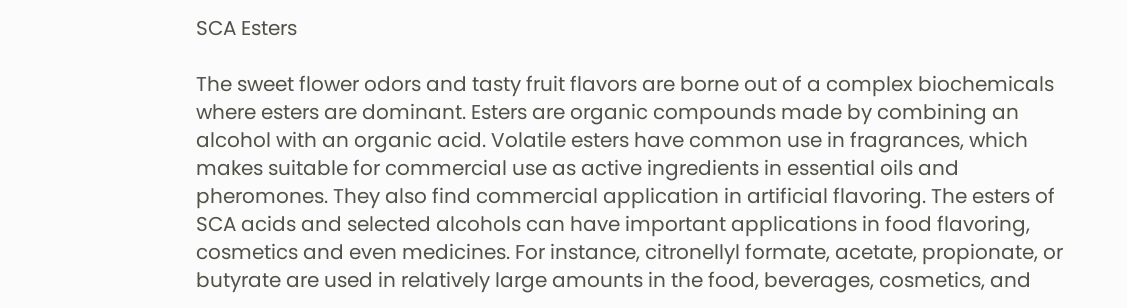SCA Esters

The sweet flower odors and tasty fruit flavors are borne out of a complex biochemicals where esters are dominant. Esters are organic compounds made by combining an alcohol with an organic acid. Volatile esters have common use in fragrances, which makes suitable for commercial use as active ingredients in essential oils and pheromones. They also find commercial application in artificial flavoring. The esters of SCA acids and selected alcohols can have important applications in food flavoring, cosmetics and even medicines. For instance, citronellyl formate, acetate, propionate, or butyrate are used in relatively large amounts in the food, beverages, cosmetics, and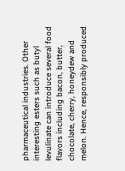pharmaceutical industries. Other interesting esters such as butyl levulinate can introduce several food flavors including bacon, butter, chocolate, cherry, honeydew and melon. Hence, responsibly produced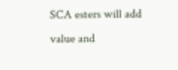SCA esters will add value and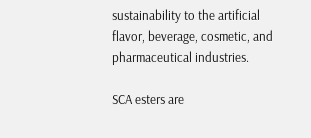sustainability to the artificial flavor, beverage, cosmetic, and pharmaceutical industries.

SCA esters are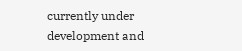currently under development and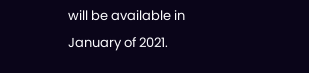will be available in January of 2021.